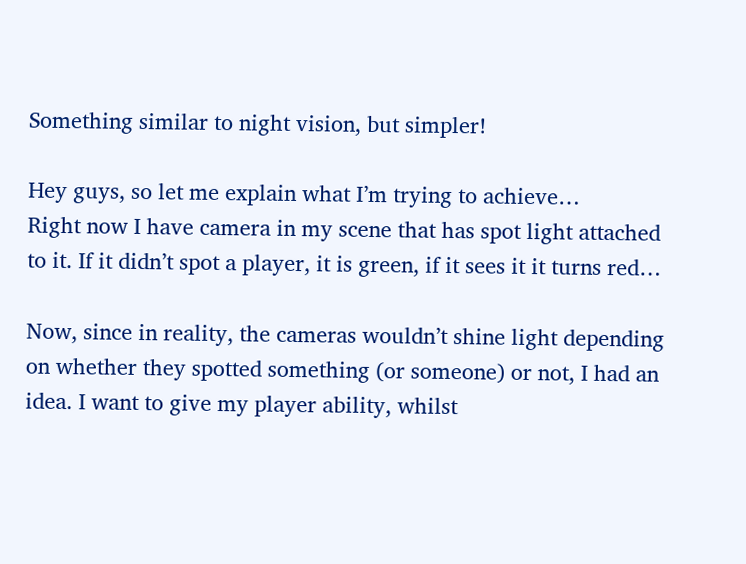Something similar to night vision, but simpler!

Hey guys, so let me explain what I’m trying to achieve…
Right now I have camera in my scene that has spot light attached to it. If it didn’t spot a player, it is green, if it sees it it turns red…

Now, since in reality, the cameras wouldn’t shine light depending on whether they spotted something (or someone) or not, I had an idea. I want to give my player ability, whilst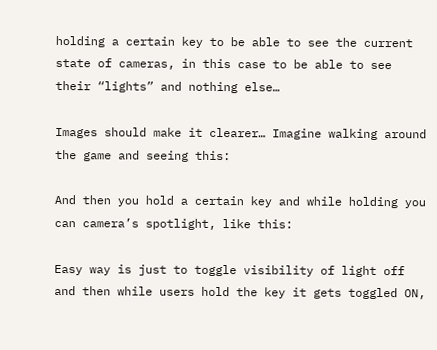holding a certain key to be able to see the current state of cameras, in this case to be able to see their “lights” and nothing else…

Images should make it clearer… Imagine walking around the game and seeing this:

And then you hold a certain key and while holding you can camera’s spotlight, like this:

Easy way is just to toggle visibility of light off and then while users hold the key it gets toggled ON,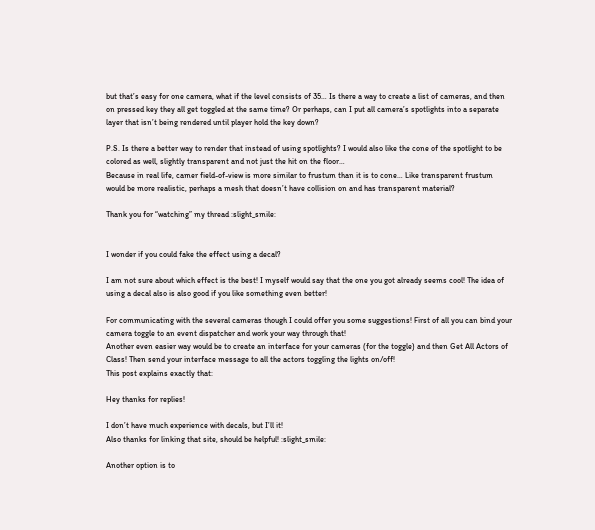but that’s easy for one camera, what if the level consists of 35… Is there a way to create a list of cameras, and then on pressed key they all get toggled at the same time? Or perhaps, can I put all camera’s spotlights into a separate layer that isn’t being rendered until player hold the key down?

P.S. Is there a better way to render that instead of using spotlights? I would also like the cone of the spotlight to be colored as well, slightly transparent and not just the hit on the floor…
Because in real life, camer field-of-view is more similar to frustum than it is to cone… Like transparent frustum would be more realistic, perhaps a mesh that doesn’t have collision on and has transparent material?

Thank you for “watching” my thread :slight_smile:


I wonder if you could fake the effect using a decal?

I am not sure about which effect is the best! I myself would say that the one you got already seems cool! The idea of using a decal also is also good if you like something even better!

For communicating with the several cameras though I could offer you some suggestions! First of all you can bind your camera toggle to an event dispatcher and work your way through that!
Another even easier way would be to create an interface for your cameras (for the toggle) and then Get All Actors of Class! Then send your interface message to all the actors toggling the lights on/off!
This post explains exactly that:

Hey thanks for replies!

I don’t have much experience with decals, but I’ll it!
Also thanks for linking that site, should be helpful! :slight_smile:

Another option is to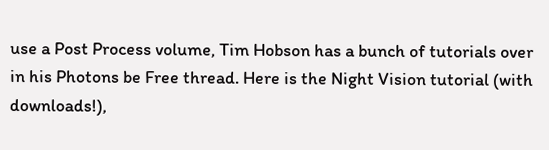use a Post Process volume, Tim Hobson has a bunch of tutorials over in his Photons be Free thread. Here is the Night Vision tutorial (with downloads!),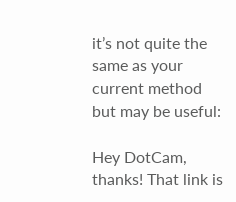it’s not quite the same as your current method but may be useful:

Hey DotCam, thanks! That link is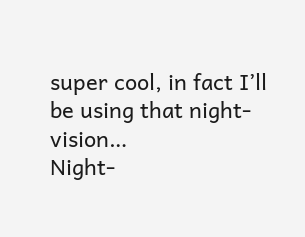super cool, in fact I’ll be using that night-vision…
Night-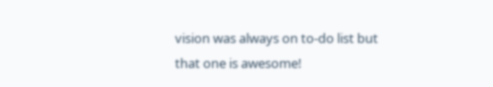vision was always on to-do list but that one is awesome!